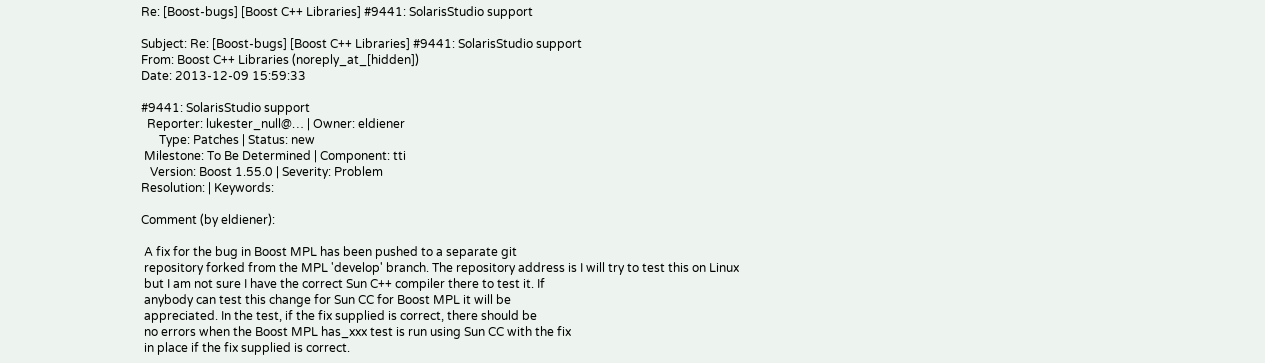Re: [Boost-bugs] [Boost C++ Libraries] #9441: SolarisStudio support

Subject: Re: [Boost-bugs] [Boost C++ Libraries] #9441: SolarisStudio support
From: Boost C++ Libraries (noreply_at_[hidden])
Date: 2013-12-09 15:59:33

#9441: SolarisStudio support
  Reporter: lukester_null@… | Owner: eldiener
      Type: Patches | Status: new
 Milestone: To Be Determined | Component: tti
   Version: Boost 1.55.0 | Severity: Problem
Resolution: | Keywords:

Comment (by eldiener):

 A fix for the bug in Boost MPL has been pushed to a separate git
 repository forked from the MPL 'develop' branch. The repository address is I will try to test this on Linux
 but I am not sure I have the correct Sun C++ compiler there to test it. If
 anybody can test this change for Sun CC for Boost MPL it will be
 appreciated. In the test, if the fix supplied is correct, there should be
 no errors when the Boost MPL has_xxx test is run using Sun CC with the fix
 in place if the fix supplied is correct.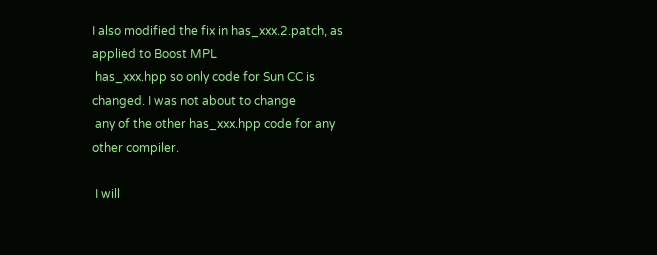I also modified the fix in has_xxx.2.patch, as applied to Boost MPL
 has_xxx.hpp so only code for Sun CC is changed. I was not about to change
 any of the other has_xxx.hpp code for any other compiler.

 I will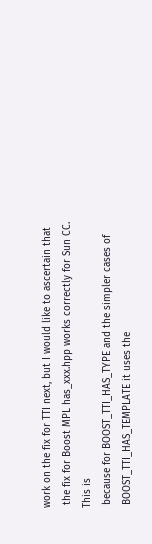work on the fix for TTI next, but I would like to ascertain that
 the fix for Boost MPL has_xxx.hpp works correctly for Sun CC. This is
 because for BOOST_TTI_HAS_TYPE and the simpler cases of
 BOOST_TTI_HAS_TEMPLATE it uses the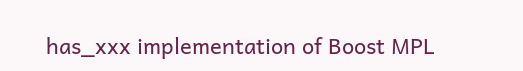has_xxx implementation of Boost MPL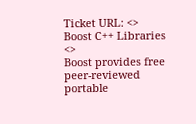Ticket URL: <>
Boost C++ Libraries <>
Boost provides free peer-reviewed portable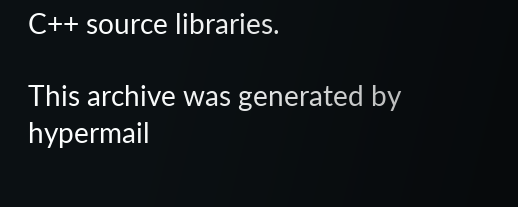C++ source libraries.

This archive was generated by hypermail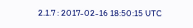2.1.7 : 2017-02-16 18:50:15 UTC